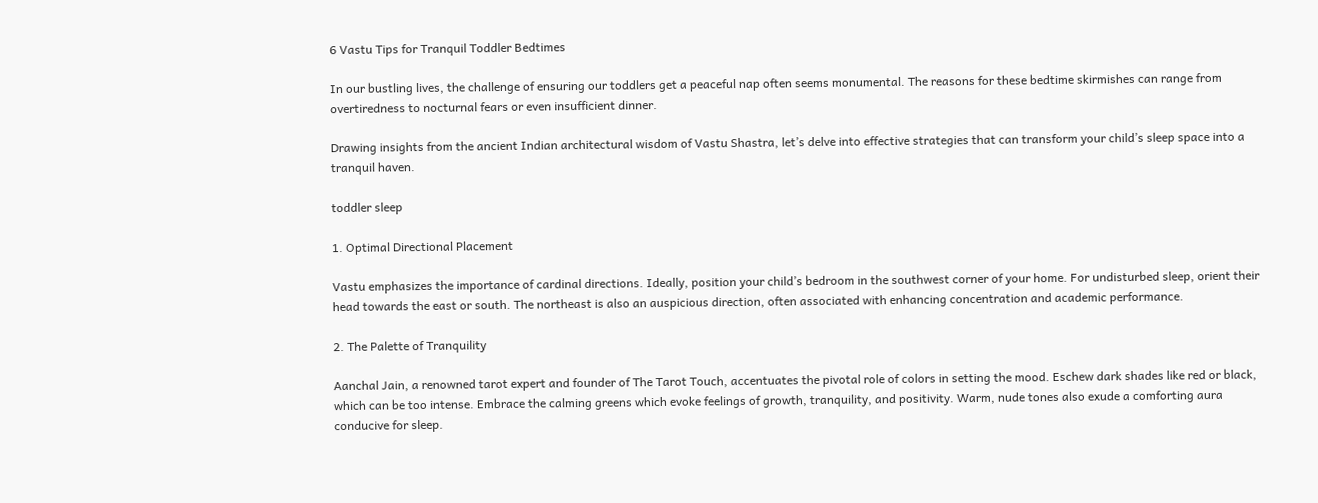6 Vastu Tips for Tranquil Toddler Bedtimes

In our bustling lives, the challenge of ensuring our toddlers get a peaceful nap often seems monumental. The reasons for these bedtime skirmishes can range from overtiredness to nocturnal fears or even insufficient dinner.

Drawing insights from the ancient Indian architectural wisdom of Vastu Shastra, let’s delve into effective strategies that can transform your child’s sleep space into a tranquil haven.

toddler sleep

1. Optimal Directional Placement

Vastu emphasizes the importance of cardinal directions. Ideally, position your child’s bedroom in the southwest corner of your home. For undisturbed sleep, orient their head towards the east or south. The northeast is also an auspicious direction, often associated with enhancing concentration and academic performance.

2. The Palette of Tranquility

Aanchal Jain, a renowned tarot expert and founder of The Tarot Touch, accentuates the pivotal role of colors in setting the mood. Eschew dark shades like red or black, which can be too intense. Embrace the calming greens which evoke feelings of growth, tranquility, and positivity. Warm, nude tones also exude a comforting aura conducive for sleep.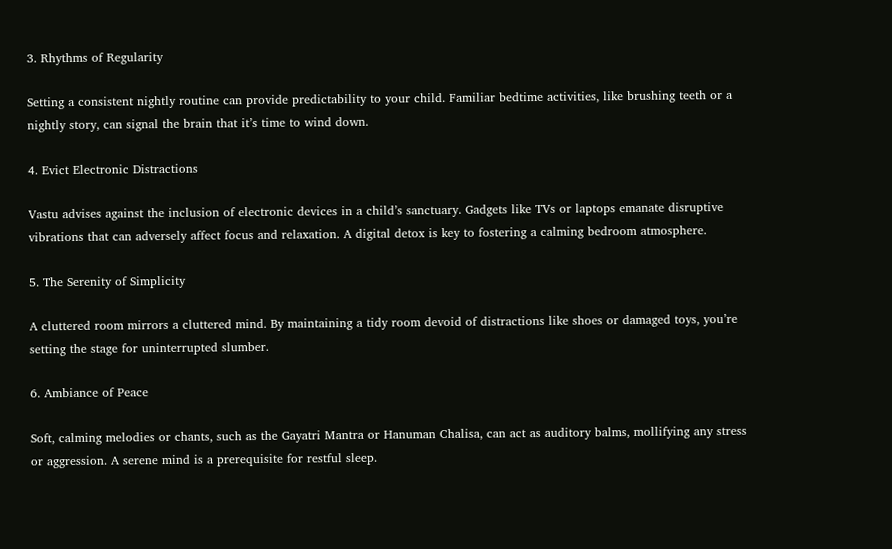3. Rhythms of Regularity

Setting a consistent nightly routine can provide predictability to your child. Familiar bedtime activities, like brushing teeth or a nightly story, can signal the brain that it’s time to wind down.

4. Evict Electronic Distractions

Vastu advises against the inclusion of electronic devices in a child’s sanctuary. Gadgets like TVs or laptops emanate disruptive vibrations that can adversely affect focus and relaxation. A digital detox is key to fostering a calming bedroom atmosphere.

5. The Serenity of Simplicity

A cluttered room mirrors a cluttered mind. By maintaining a tidy room devoid of distractions like shoes or damaged toys, you’re setting the stage for uninterrupted slumber.

6. Ambiance of Peace

Soft, calming melodies or chants, such as the Gayatri Mantra or Hanuman Chalisa, can act as auditory balms, mollifying any stress or aggression. A serene mind is a prerequisite for restful sleep.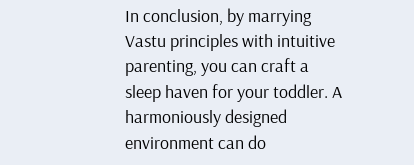In conclusion, by marrying Vastu principles with intuitive parenting, you can craft a sleep haven for your toddler. A harmoniously designed environment can do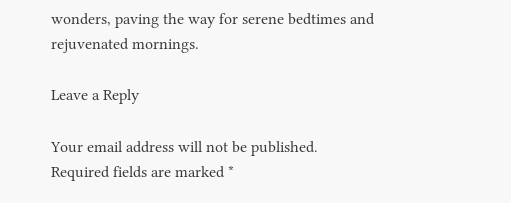wonders, paving the way for serene bedtimes and rejuvenated mornings.

Leave a Reply

Your email address will not be published. Required fields are marked *